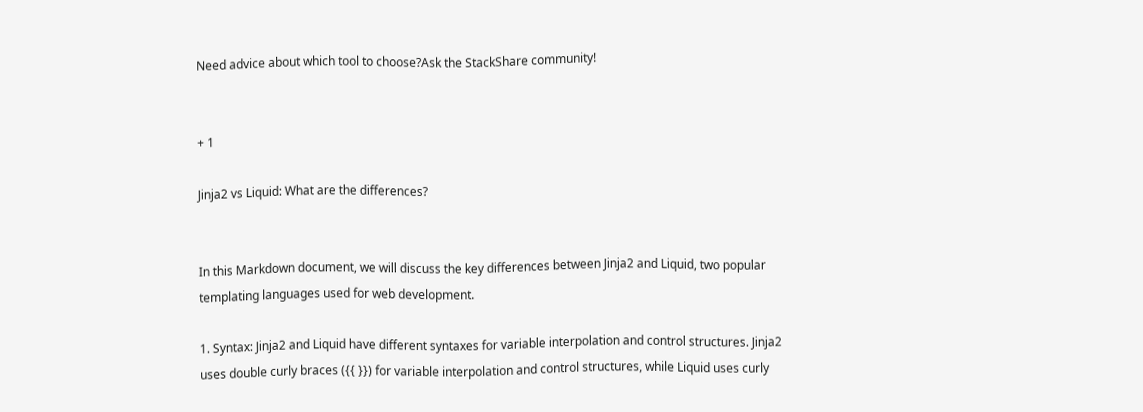Need advice about which tool to choose?Ask the StackShare community!


+ 1

Jinja2 vs Liquid: What are the differences?


In this Markdown document, we will discuss the key differences between Jinja2 and Liquid, two popular templating languages used for web development.

1. Syntax: Jinja2 and Liquid have different syntaxes for variable interpolation and control structures. Jinja2 uses double curly braces ({{ }}) for variable interpolation and control structures, while Liquid uses curly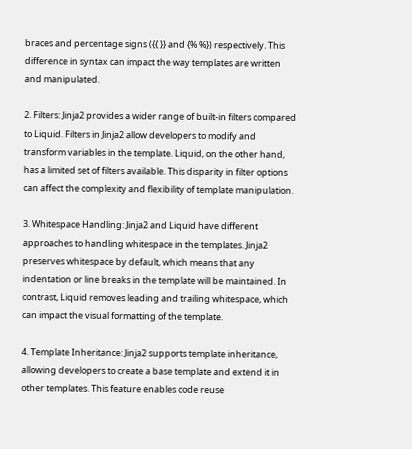braces and percentage signs ({{ }} and {% %}) respectively. This difference in syntax can impact the way templates are written and manipulated.

2. Filters: Jinja2 provides a wider range of built-in filters compared to Liquid. Filters in Jinja2 allow developers to modify and transform variables in the template. Liquid, on the other hand, has a limited set of filters available. This disparity in filter options can affect the complexity and flexibility of template manipulation.

3. Whitespace Handling: Jinja2 and Liquid have different approaches to handling whitespace in the templates. Jinja2 preserves whitespace by default, which means that any indentation or line breaks in the template will be maintained. In contrast, Liquid removes leading and trailing whitespace, which can impact the visual formatting of the template.

4. Template Inheritance: Jinja2 supports template inheritance, allowing developers to create a base template and extend it in other templates. This feature enables code reuse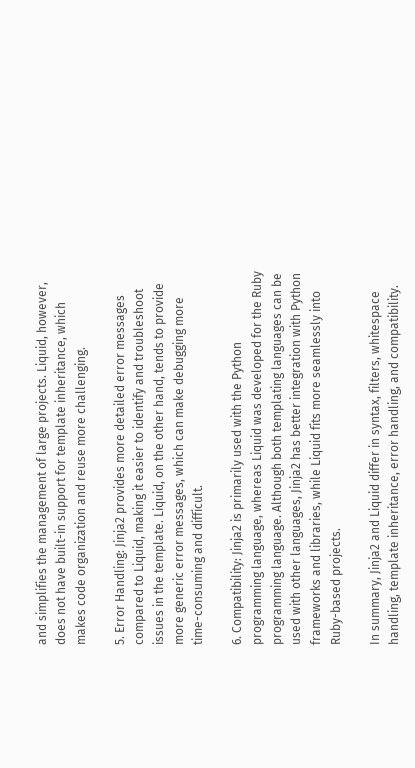and simplifies the management of large projects. Liquid, however, does not have built-in support for template inheritance, which makes code organization and reuse more challenging.

5. Error Handling: Jinja2 provides more detailed error messages compared to Liquid, making it easier to identify and troubleshoot issues in the template. Liquid, on the other hand, tends to provide more generic error messages, which can make debugging more time-consuming and difficult.

6. Compatibility: Jinja2 is primarily used with the Python programming language, whereas Liquid was developed for the Ruby programming language. Although both templating languages can be used with other languages, Jinja2 has better integration with Python frameworks and libraries, while Liquid fits more seamlessly into Ruby-based projects.

In summary, Jinja2 and Liquid differ in syntax, filters, whitespace handling, template inheritance, error handling, and compatibility.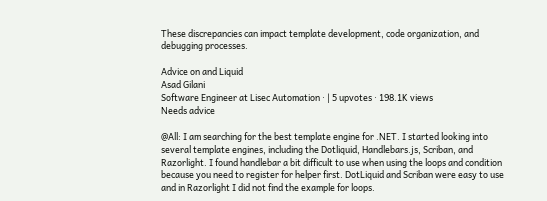These discrepancies can impact template development, code organization, and debugging processes.

Advice on and Liquid
Asad Gilani
Software Engineer at Lisec Automation · | 5 upvotes · 198.1K views
Needs advice

@All: I am searching for the best template engine for .NET. I started looking into several template engines, including the Dotliquid, Handlebars.js, Scriban, and Razorlight. I found handlebar a bit difficult to use when using the loops and condition because you need to register for helper first. DotLiquid and Scriban were easy to use and in Razorlight I did not find the example for loops.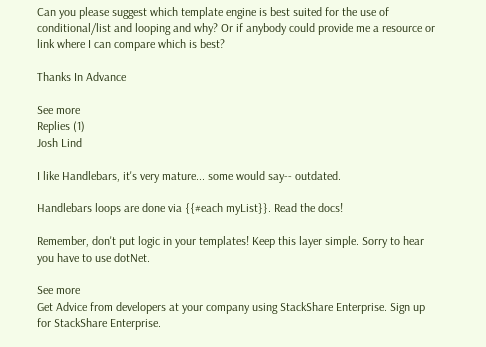Can you please suggest which template engine is best suited for the use of conditional/list and looping and why? Or if anybody could provide me a resource or link where I can compare which is best?

Thanks In Advance

See more
Replies (1)
Josh Lind

I like Handlebars, it's very mature... some would say-- outdated.

Handlebars loops are done via {{#each myList}}. Read the docs!

Remember, don't put logic in your templates! Keep this layer simple. Sorry to hear you have to use dotNet.

See more
Get Advice from developers at your company using StackShare Enterprise. Sign up for StackShare Enterprise.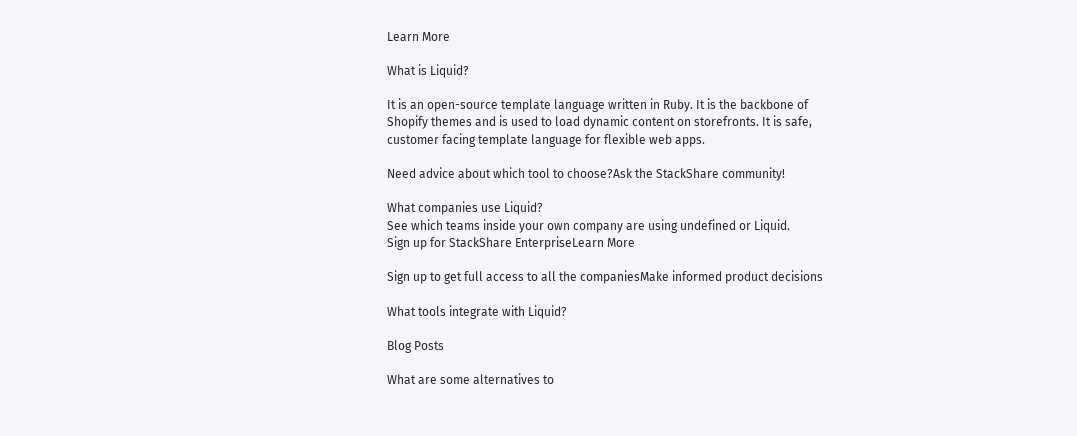Learn More

What is Liquid?

It is an open-source template language written in Ruby. It is the backbone of Shopify themes and is used to load dynamic content on storefronts. It is safe, customer facing template language for flexible web apps.

Need advice about which tool to choose?Ask the StackShare community!

What companies use Liquid?
See which teams inside your own company are using undefined or Liquid.
Sign up for StackShare EnterpriseLearn More

Sign up to get full access to all the companiesMake informed product decisions

What tools integrate with Liquid?

Blog Posts

What are some alternatives to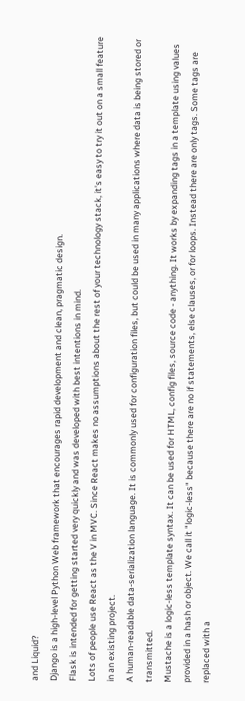and Liquid?
Django is a high-level Python Web framework that encourages rapid development and clean, pragmatic design.
Flask is intended for getting started very quickly and was developed with best intentions in mind.
Lots of people use React as the V in MVC. Since React makes no assumptions about the rest of your technology stack, it's easy to try it out on a small feature in an existing project.
A human-readable data-serialization language. It is commonly used for configuration files, but could be used in many applications where data is being stored or transmitted.
Mustache is a logic-less template syntax. It can be used for HTML, config files, source code - anything. It works by expanding tags in a template using values provided in a hash or object. We call it "logic-less" because there are no if statements, else clauses, or for loops. Instead there are only tags. Some tags are replaced with a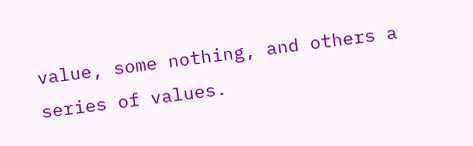value, some nothing, and others a series of values.